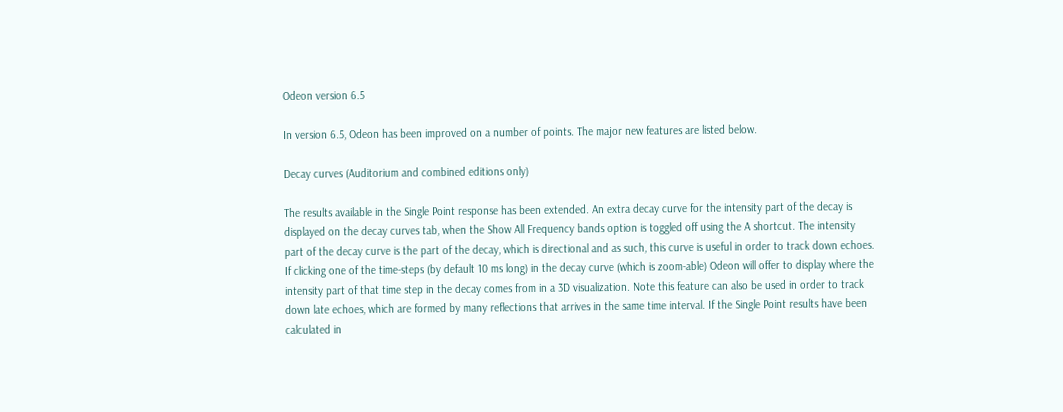Odeon version 6.5

In version 6.5, Odeon has been improved on a number of points. The major new features are listed below.

Decay curves (Auditorium and combined editions only)

The results available in the Single Point response has been extended. An extra decay curve for the intensity part of the decay is displayed on the decay curves tab, when the Show All Frequency bands option is toggled off using the A shortcut. The intensity part of the decay curve is the part of the decay, which is directional and as such, this curve is useful in order to track down echoes. If clicking one of the time-steps (by default 10 ms long) in the decay curve (which is zoom-able) Odeon will offer to display where the intensity part of that time step in the decay comes from in a 3D visualization. Note this feature can also be used in order to track down late echoes, which are formed by many reflections that arrives in the same time interval. If the Single Point results have been calculated in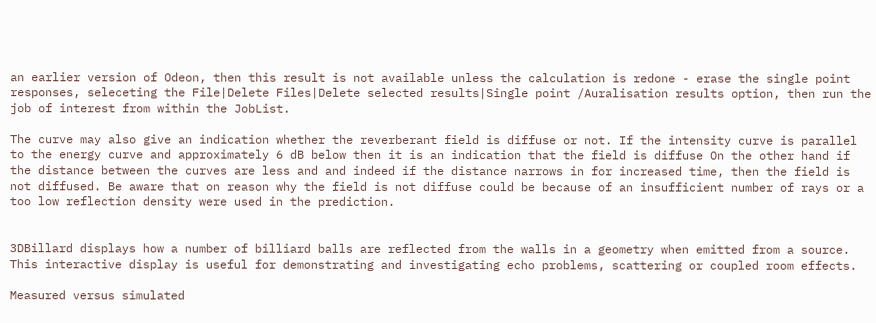an earlier version of Odeon, then this result is not available unless the calculation is redone - erase the single point responses, seleceting the File|Delete Files|Delete selected results|Single point /Auralisation results option, then run the job of interest from within the JobList.

The curve may also give an indication whether the reverberant field is diffuse or not. If the intensity curve is parallel to the energy curve and approximately 6 dB below then it is an indication that the field is diffuse On the other hand if the distance between the curves are less and and indeed if the distance narrows in for increased time, then the field is not diffused. Be aware that on reason why the field is not diffuse could be because of an insufficient number of rays or a too low reflection density were used in the prediction.


3DBillard displays how a number of billiard balls are reflected from the walls in a geometry when emitted from a source. This interactive display is useful for demonstrating and investigating echo problems, scattering or coupled room effects.

Measured versus simulated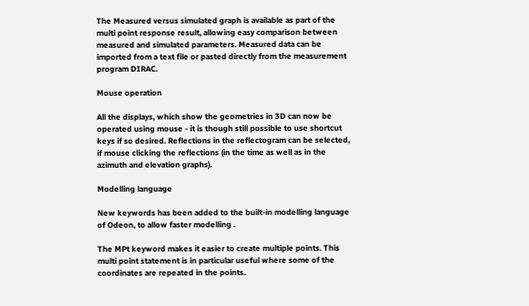The Measured versus simulated graph is available as part of the multi point response result, allowing easy comparison between measured and simulated parameters. Measured data can be imported from a text file or pasted directly from the measurement program DIRAC.

Mouse operation

All the displays, which show the geometries in 3D can now be operated using mouse - it is though still possible to use shortcut keys if so desired. Reflections in the reflectogram can be selected, if mouse clicking the reflections (in the time as well as in the azimuth and elevation graphs).

Modelling language

New keywords has been added to the built-in modelling language of Odeon, to allow faster modelling .

The MPt keyword makes it easier to create multiple points. This multi point statement is in particular useful where some of the coordinates are repeated in the points.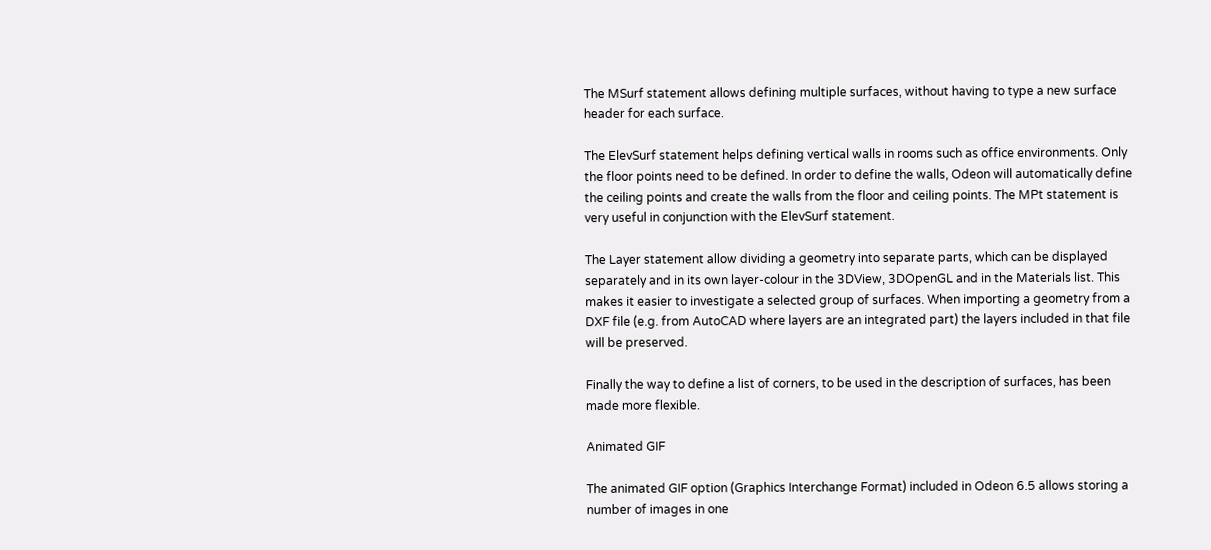The MSurf statement allows defining multiple surfaces, without having to type a new surface header for each surface.

The ElevSurf statement helps defining vertical walls in rooms such as office environments. Only the floor points need to be defined. In order to define the walls, Odeon will automatically define the ceiling points and create the walls from the floor and ceiling points. The MPt statement is very useful in conjunction with the ElevSurf statement.

The Layer statement allow dividing a geometry into separate parts, which can be displayed separately and in its own layer-colour in the 3DView, 3DOpenGL and in the Materials list. This makes it easier to investigate a selected group of surfaces. When importing a geometry from a DXF file (e.g. from AutoCAD where layers are an integrated part) the layers included in that file will be preserved.

Finally the way to define a list of corners, to be used in the description of surfaces, has been made more flexible.

Animated GIF

The animated GIF option (Graphics Interchange Format) included in Odeon 6.5 allows storing a number of images in one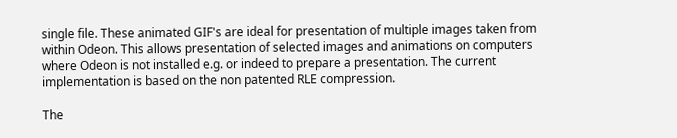single file. These animated GIF's are ideal for presentation of multiple images taken from within Odeon. This allows presentation of selected images and animations on computers where Odeon is not installed e.g. or indeed to prepare a presentation. The current implementation is based on the non patented RLE compression.

The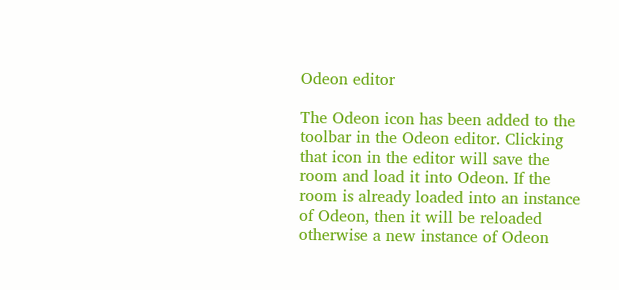Odeon editor

The Odeon icon has been added to the toolbar in the Odeon editor. Clicking that icon in the editor will save the room and load it into Odeon. If the room is already loaded into an instance of Odeon, then it will be reloaded otherwise a new instance of Odeon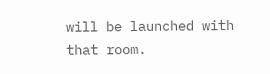will be launched with that room.